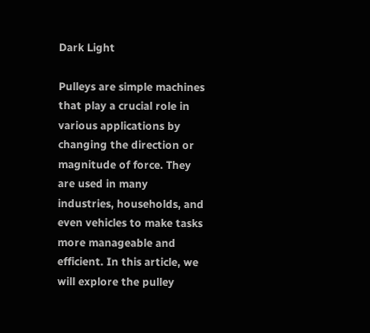Dark Light

Pulleys are simple machines that play a crucial role in various applications by changing the direction or magnitude of force. They are used in many industries, households, and even vehicles to make tasks more manageable and efficient. In this article, we will explore the pulley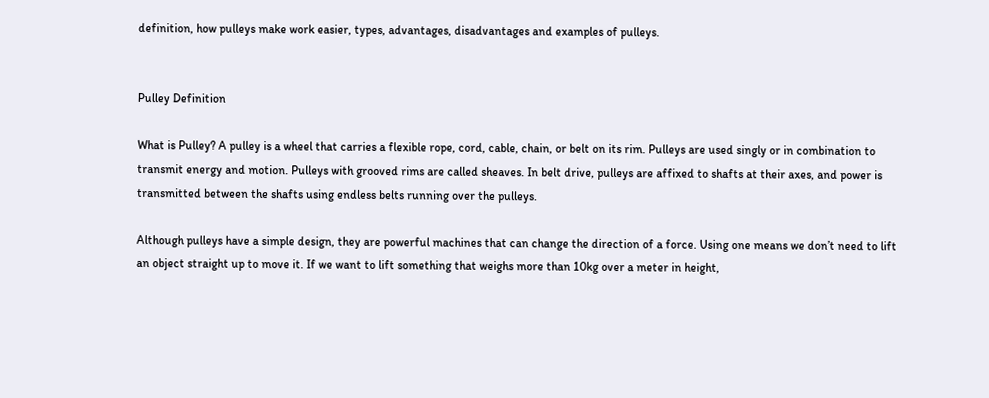definition, how pulleys make work easier, types, advantages, disadvantages and examples of pulleys.


Pulley Definition

What is Pulley? A pulley is a wheel that carries a flexible rope, cord, cable, chain, or belt on its rim. Pulleys are used singly or in combination to transmit energy and motion. Pulleys with grooved rims are called sheaves. In belt drive, pulleys are affixed to shafts at their axes, and power is transmitted between the shafts using endless belts running over the pulleys.

Although pulleys have a simple design, they are powerful machines that can change the direction of a force. Using one means we don’t need to lift an object straight up to move it. If we want to lift something that weighs more than 10kg over a meter in height,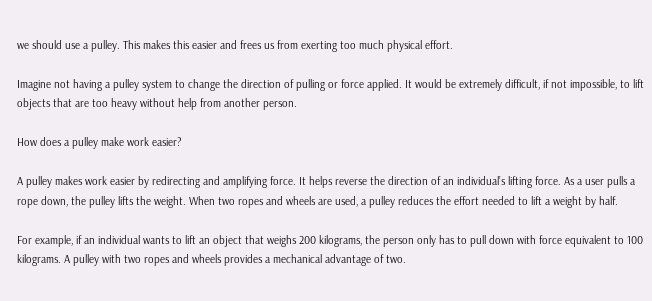we should use a pulley. This makes this easier and frees us from exerting too much physical effort.

Imagine not having a pulley system to change the direction of pulling or force applied. It would be extremely difficult, if not impossible, to lift objects that are too heavy without help from another person.

How does a pulley make work easier?

A pulley makes work easier by redirecting and amplifying force. It helps reverse the direction of an individual’s lifting force. As a user pulls a rope down, the pulley lifts the weight. When two ropes and wheels are used, a pulley reduces the effort needed to lift a weight by half.

For example, if an individual wants to lift an object that weighs 200 kilograms, the person only has to pull down with force equivalent to 100 kilograms. A pulley with two ropes and wheels provides a mechanical advantage of two.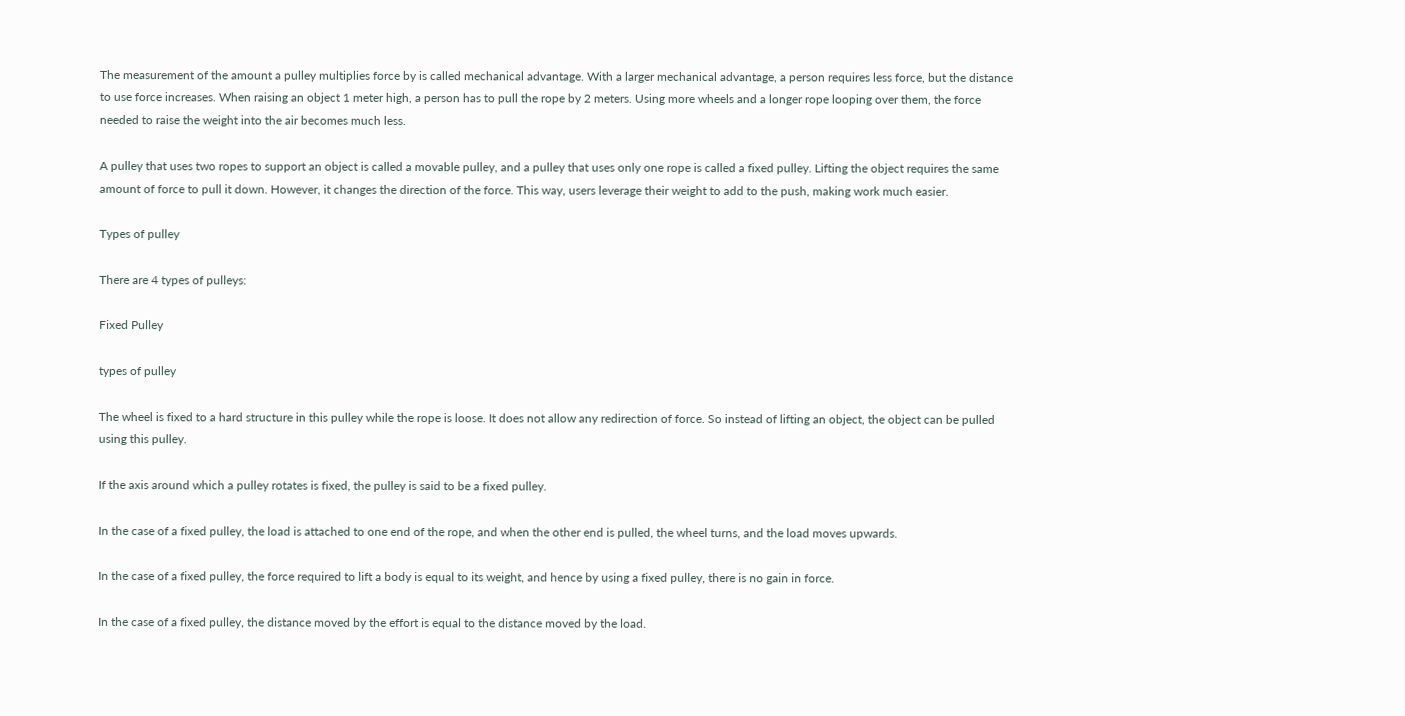The measurement of the amount a pulley multiplies force by is called mechanical advantage. With a larger mechanical advantage, a person requires less force, but the distance to use force increases. When raising an object 1 meter high, a person has to pull the rope by 2 meters. Using more wheels and a longer rope looping over them, the force needed to raise the weight into the air becomes much less.

A pulley that uses two ropes to support an object is called a movable pulley, and a pulley that uses only one rope is called a fixed pulley. Lifting the object requires the same amount of force to pull it down. However, it changes the direction of the force. This way, users leverage their weight to add to the push, making work much easier.

Types of pulley

There are 4 types of pulleys:

Fixed Pulley

types of pulley

The wheel is fixed to a hard structure in this pulley while the rope is loose. It does not allow any redirection of force. So instead of lifting an object, the object can be pulled using this pulley.

If the axis around which a pulley rotates is fixed, the pulley is said to be a fixed pulley.

In the case of a fixed pulley, the load is attached to one end of the rope, and when the other end is pulled, the wheel turns, and the load moves upwards.

In the case of a fixed pulley, the force required to lift a body is equal to its weight, and hence by using a fixed pulley, there is no gain in force.

In the case of a fixed pulley, the distance moved by the effort is equal to the distance moved by the load.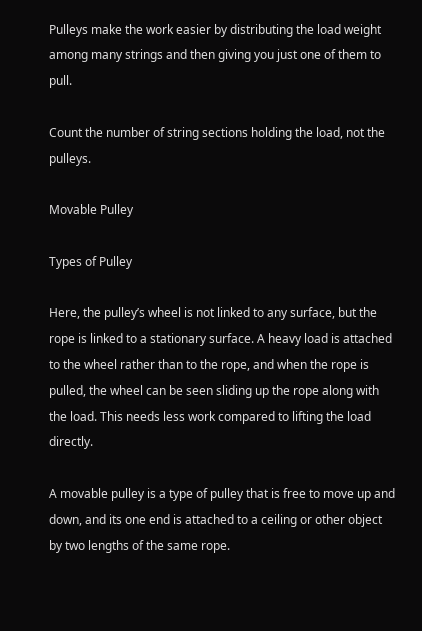Pulleys make the work easier by distributing the load weight among many strings and then giving you just one of them to pull.

Count the number of string sections holding the load, not the pulleys.

Movable Pulley

Types of Pulley

Here, the pulley’s wheel is not linked to any surface, but the rope is linked to a stationary surface. A heavy load is attached to the wheel rather than to the rope, and when the rope is pulled, the wheel can be seen sliding up the rope along with the load. This needs less work compared to lifting the load directly.

A movable pulley is a type of pulley that is free to move up and down, and its one end is attached to a ceiling or other object by two lengths of the same rope.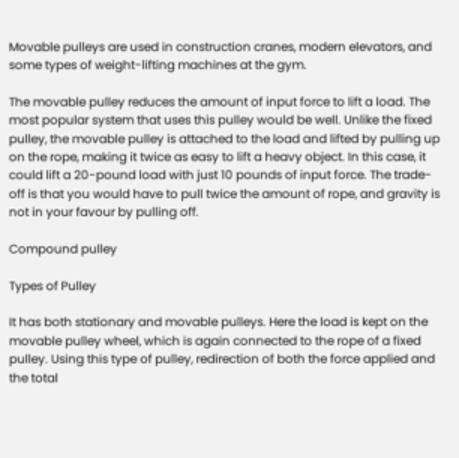Movable pulleys are used in construction cranes, modern elevators, and some types of weight-lifting machines at the gym.

The movable pulley reduces the amount of input force to lift a load. The most popular system that uses this pulley would be well. Unlike the fixed pulley, the movable pulley is attached to the load and lifted by pulling up on the rope, making it twice as easy to lift a heavy object. In this case, it could lift a 20-pound load with just 10 pounds of input force. The trade-off is that you would have to pull twice the amount of rope, and gravity is not in your favour by pulling off.

Compound pulley

Types of Pulley

It has both stationary and movable pulleys. Here the load is kept on the movable pulley wheel, which is again connected to the rope of a fixed pulley. Using this type of pulley, redirection of both the force applied and the total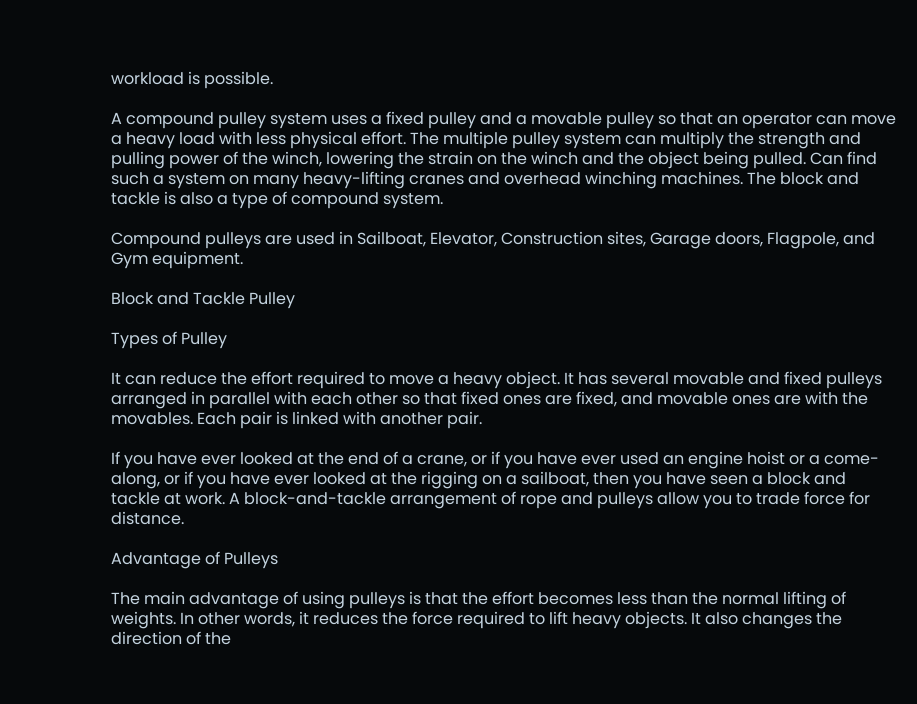workload is possible.

A compound pulley system uses a fixed pulley and a movable pulley so that an operator can move a heavy load with less physical effort. The multiple pulley system can multiply the strength and pulling power of the winch, lowering the strain on the winch and the object being pulled. Can find such a system on many heavy-lifting cranes and overhead winching machines. The block and tackle is also a type of compound system.

Compound pulleys are used in Sailboat, Elevator, Construction sites, Garage doors, Flagpole, and Gym equipment.

Block and Tackle Pulley

Types of Pulley

It can reduce the effort required to move a heavy object. It has several movable and fixed pulleys arranged in parallel with each other so that fixed ones are fixed, and movable ones are with the movables. Each pair is linked with another pair.

If you have ever looked at the end of a crane, or if you have ever used an engine hoist or a come-along, or if you have ever looked at the rigging on a sailboat, then you have seen a block and tackle at work. A block-and-tackle arrangement of rope and pulleys allow you to trade force for distance.

Advantage of Pulleys

The main advantage of using pulleys is that the effort becomes less than the normal lifting of weights. In other words, it reduces the force required to lift heavy objects. It also changes the direction of the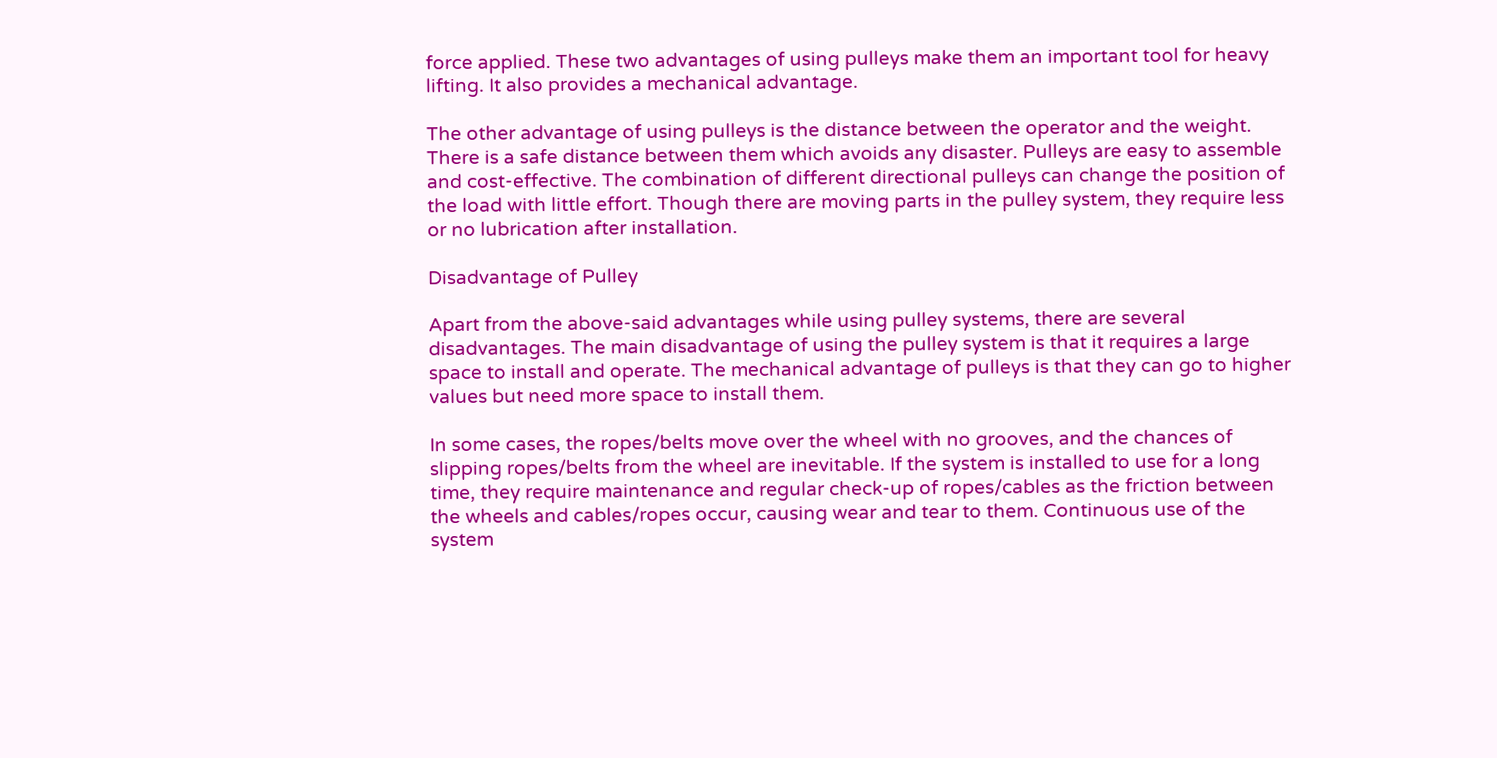force applied. These two advantages of using pulleys make them an important tool for heavy lifting. It also provides a mechanical advantage.

The other advantage of using pulleys is the distance between the operator and the weight. There is a safe distance between them which avoids any disaster. Pulleys are easy to assemble and cost-effective. The combination of different directional pulleys can change the position of the load with little effort. Though there are moving parts in the pulley system, they require less or no lubrication after installation.

Disadvantage of Pulley

Apart from the above-said advantages while using pulley systems, there are several disadvantages. The main disadvantage of using the pulley system is that it requires a large space to install and operate. The mechanical advantage of pulleys is that they can go to higher values but need more space to install them.

In some cases, the ropes/belts move over the wheel with no grooves, and the chances of slipping ropes/belts from the wheel are inevitable. If the system is installed to use for a long time, they require maintenance and regular check-up of ropes/cables as the friction between the wheels and cables/ropes occur, causing wear and tear to them. Continuous use of the system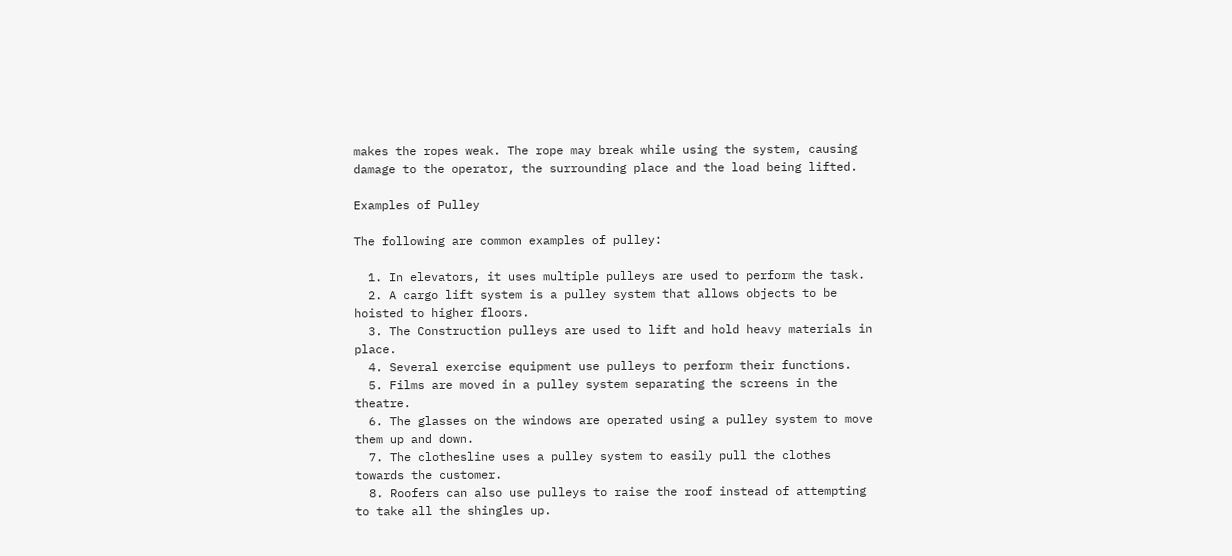makes the ropes weak. The rope may break while using the system, causing damage to the operator, the surrounding place and the load being lifted.

Examples of Pulley

The following are common examples of pulley:

  1. In elevators, it uses multiple pulleys are used to perform the task.
  2. A cargo lift system is a pulley system that allows objects to be hoisted to higher floors.
  3. The Construction pulleys are used to lift and hold heavy materials in place.
  4. Several exercise equipment use pulleys to perform their functions.
  5. Films are moved in a pulley system separating the screens in the theatre.
  6. The glasses on the windows are operated using a pulley system to move them up and down.
  7. The clothesline uses a pulley system to easily pull the clothes towards the customer.
  8. Roofers can also use pulleys to raise the roof instead of attempting to take all the shingles up.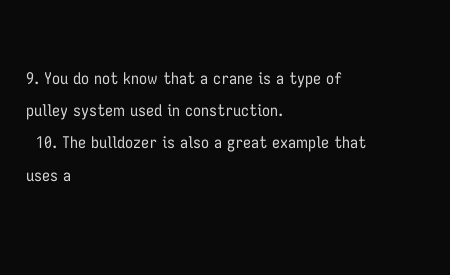9. You do not know that a crane is a type of pulley system used in construction.
  10. The bulldozer is also a great example that uses a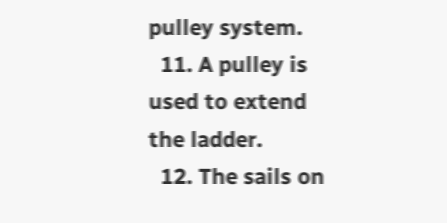pulley system.
  11. A pulley is used to extend the ladder.
  12. The sails on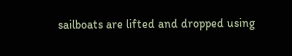sailboats are lifted and dropped using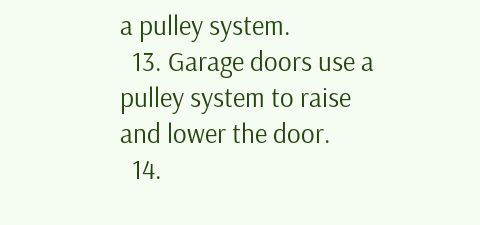a pulley system.
  13. Garage doors use a pulley system to raise and lower the door.
  14.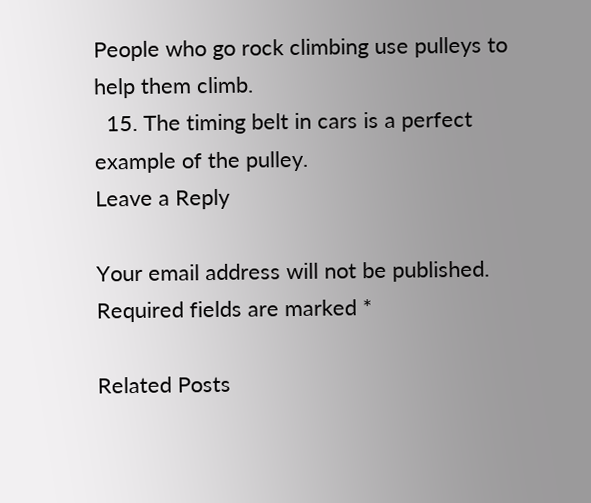People who go rock climbing use pulleys to help them climb.
  15. The timing belt in cars is a perfect example of the pulley.
Leave a Reply

Your email address will not be published. Required fields are marked *

Related Posts